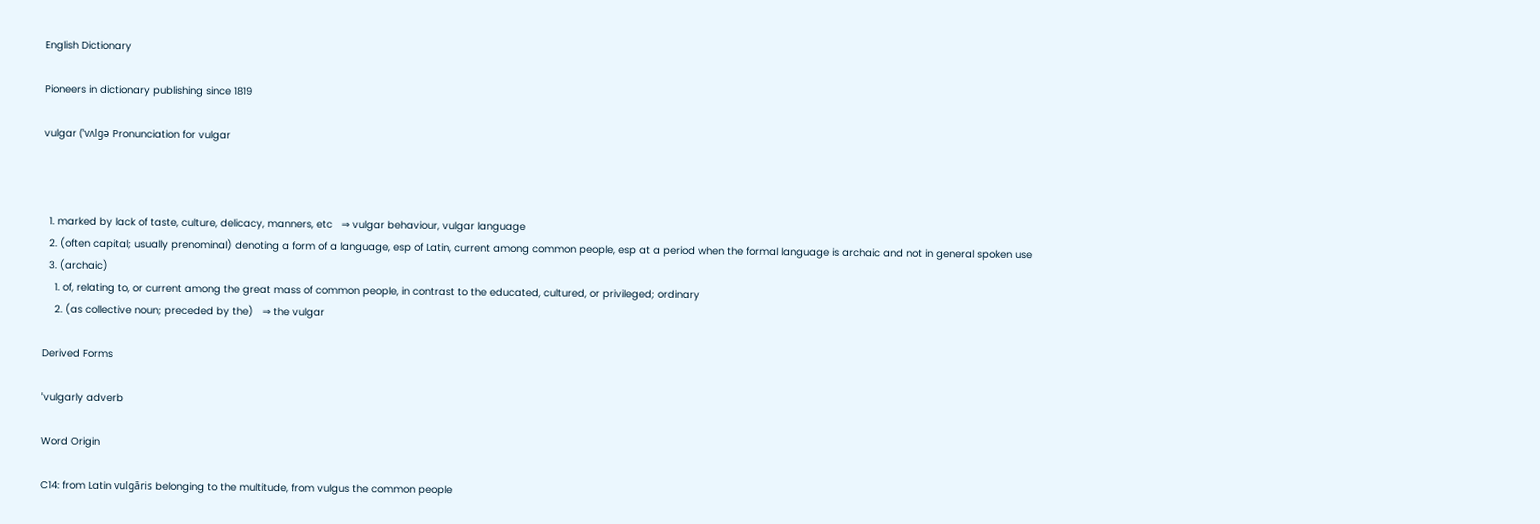English Dictionary

Pioneers in dictionary publishing since 1819

vulgar (ˈvʌlɡə Pronunciation for vulgar



  1. marked by lack of taste, culture, delicacy, manners, etc   ⇒ vulgar behaviour, vulgar language
  2. (often capital; usually prenominal) denoting a form of a language, esp of Latin, current among common people, esp at a period when the formal language is archaic and not in general spoken use
  3. (archaic)
    1. of, relating to, or current among the great mass of common people, in contrast to the educated, cultured, or privileged; ordinary
    2. (as collective noun; preceded by the)   ⇒ the vulgar

Derived Forms

ˈvulgarly adverb

Word Origin

C14: from Latin vulgāris belonging to the multitude, from vulgus the common people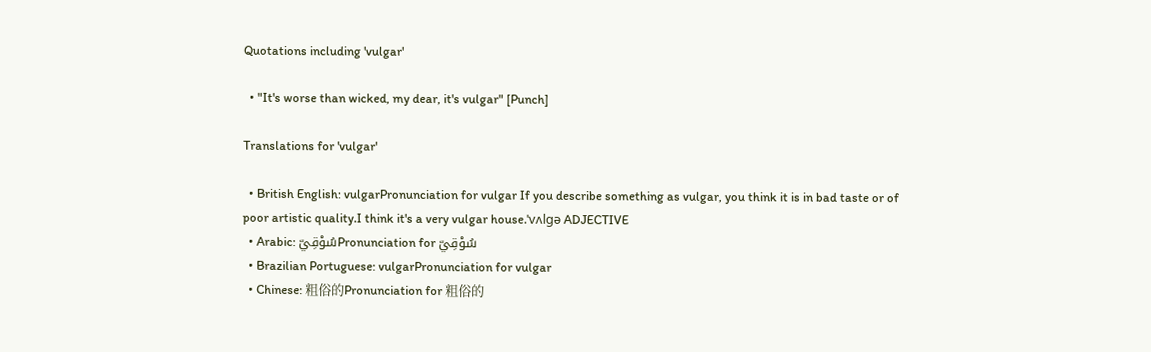Quotations including 'vulgar'

  • "It's worse than wicked, my dear, it's vulgar" [Punch]

Translations for 'vulgar'

  • British English: vulgarPronunciation for vulgar If you describe something as vulgar, you think it is in bad taste or of poor artistic quality.I think it's a very vulgar house.ˈvʌlɡə ADJECTIVE
  • Arabic: سُوْقِيّPronunciation for سُوْقِيّ
  • Brazilian Portuguese: vulgarPronunciation for vulgar
  • Chinese: 粗俗的Pronunciation for 粗俗的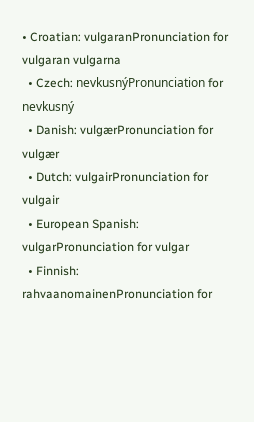• Croatian: vulgaranPronunciation for vulgaran vulgarna
  • Czech: nevkusnýPronunciation for nevkusný
  • Danish: vulgærPronunciation for vulgær
  • Dutch: vulgairPronunciation for vulgair
  • European Spanish: vulgarPronunciation for vulgar
  • Finnish: rahvaanomainenPronunciation for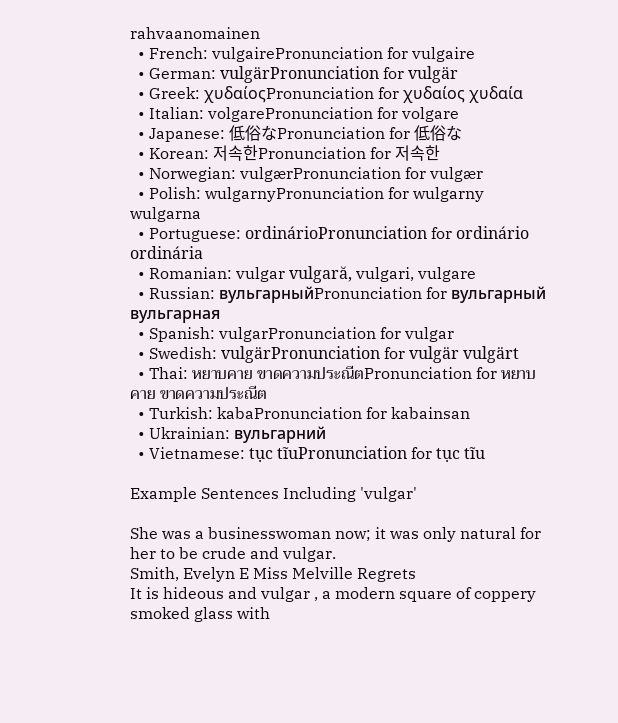rahvaanomainen
  • French: vulgairePronunciation for vulgaire
  • German: vulgärPronunciation for vulgär
  • Greek: χυδαίοςPronunciation for χυδαίος χυδαία
  • Italian: volgarePronunciation for volgare
  • Japanese: 低俗なPronunciation for 低俗な
  • Korean: 저속한Pronunciation for 저속한
  • Norwegian: vulgærPronunciation for vulgær
  • Polish: wulgarnyPronunciation for wulgarny wulgarna
  • Portuguese: ordinárioPronunciation for ordinário ordinária
  • Romanian: vulgar vulgară, vulgari, vulgare
  • Russian: вульгарныйPronunciation for вульгарный вульгарная
  • Spanish: vulgarPronunciation for vulgar
  • Swedish: vulgärPronunciation for vulgär vulgärt
  • Thai: หยาบคาย ขาดความประณีตPronunciation for หยาบคาย ขาดความประณีต
  • Turkish: kabaPronunciation for kabainsan
  • Ukrainian: вульгарний
  • Vietnamese: tục tĩuPronunciation for tục tĩu

Example Sentences Including 'vulgar'

She was a businesswoman now; it was only natural for her to be crude and vulgar.
Smith, Evelyn E Miss Melville Regrets
It is hideous and vulgar , a modern square of coppery smoked glass with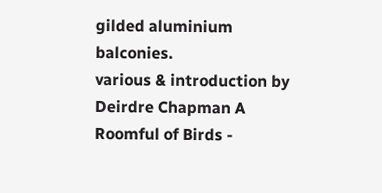gilded aluminium balconies.
various & introduction by Deirdre Chapman A Roomful of Birds -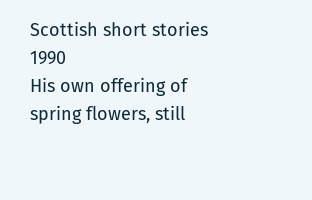Scottish short stories 1990
His own offering of spring flowers, still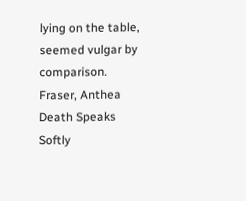lying on the table, seemed vulgar by comparison.
Fraser, Anthea Death Speaks Softly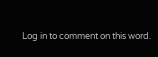Log in to comment on this word.